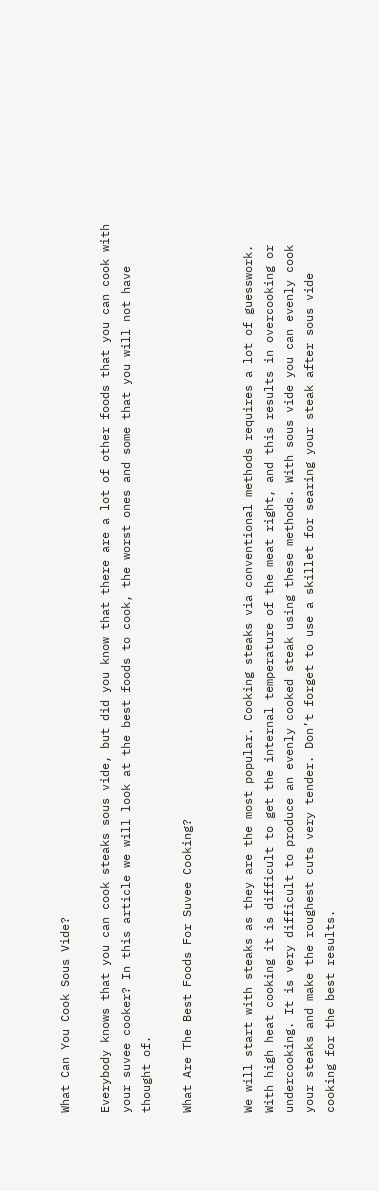What Can You Cook Sous Vide?

Everybody knows that you can cook steaks sous vide, but did you know that there are a lot of other foods that you can cook with your suvee cooker? In this article we will look at the best foods to cook, the worst ones and some that you will not have thought of.

What Are The Best Foods For Suvee Cooking?


We will start with steaks as they are the most popular. Cooking steaks via conventional methods requires a lot of guesswork. With high heat cooking it is difficult to get the internal temperature of the meat right, and this results in overcooking or undercooking. It is very difficult to produce an evenly cooked steak using these methods. With sous vide you can evenly cook your steaks and make the roughest cuts very tender. Don’t forget to use a skillet for searing your steak after sous vide cooking for the best results.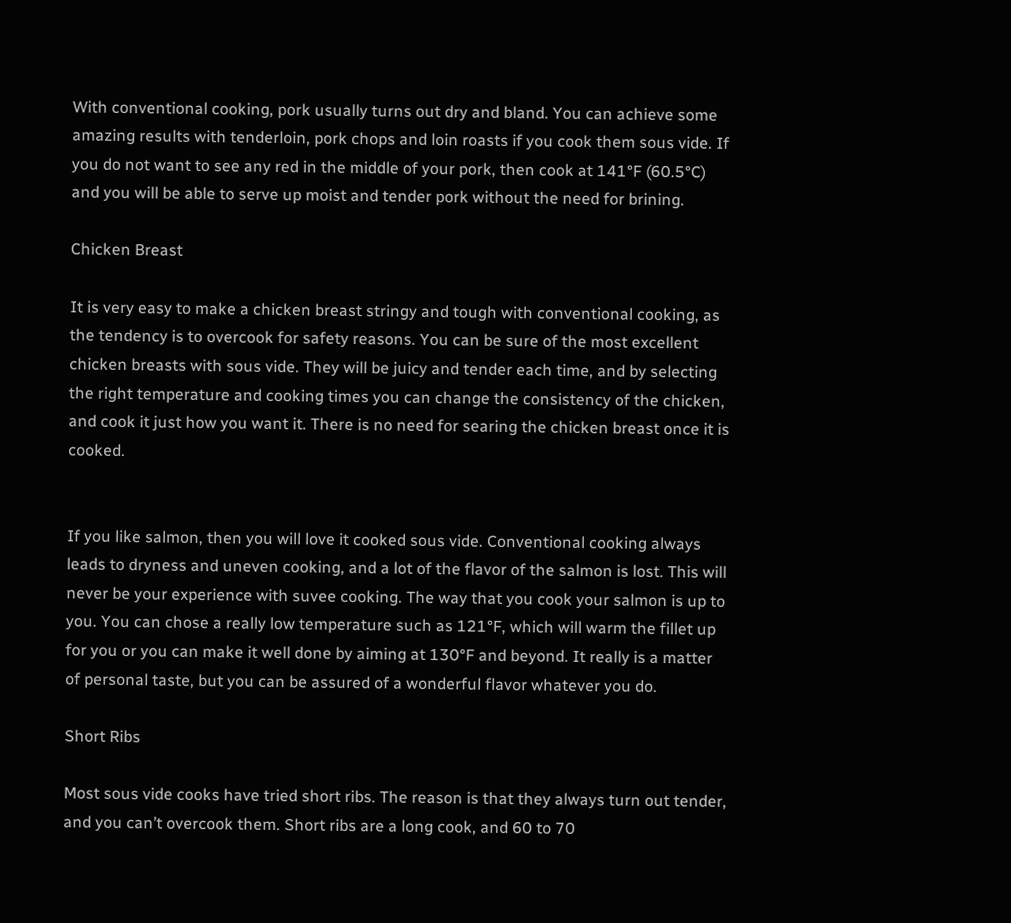With conventional cooking, pork usually turns out dry and bland. You can achieve some amazing results with tenderloin, pork chops and loin roasts if you cook them sous vide. If you do not want to see any red in the middle of your pork, then cook at 141°F (60.5°C) and you will be able to serve up moist and tender pork without the need for brining.

Chicken Breast

It is very easy to make a chicken breast stringy and tough with conventional cooking, as the tendency is to overcook for safety reasons. You can be sure of the most excellent chicken breasts with sous vide. They will be juicy and tender each time, and by selecting the right temperature and cooking times you can change the consistency of the chicken, and cook it just how you want it. There is no need for searing the chicken breast once it is cooked.


If you like salmon, then you will love it cooked sous vide. Conventional cooking always leads to dryness and uneven cooking, and a lot of the flavor of the salmon is lost. This will never be your experience with suvee cooking. The way that you cook your salmon is up to you. You can chose a really low temperature such as 121°F, which will warm the fillet up for you or you can make it well done by aiming at 130°F and beyond. It really is a matter of personal taste, but you can be assured of a wonderful flavor whatever you do.

Short Ribs

Most sous vide cooks have tried short ribs. The reason is that they always turn out tender, and you can’t overcook them. Short ribs are a long cook, and 60 to 70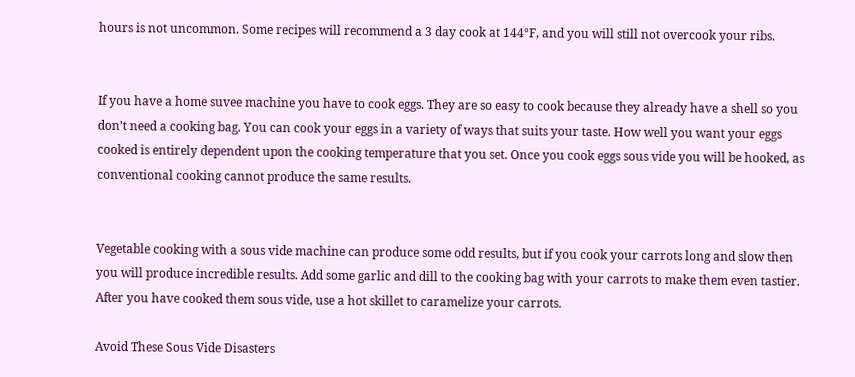hours is not uncommon. Some recipes will recommend a 3 day cook at 144°F, and you will still not overcook your ribs.


If you have a home suvee machine you have to cook eggs. They are so easy to cook because they already have a shell so you don’t need a cooking bag. You can cook your eggs in a variety of ways that suits your taste. How well you want your eggs cooked is entirely dependent upon the cooking temperature that you set. Once you cook eggs sous vide you will be hooked, as conventional cooking cannot produce the same results.


Vegetable cooking with a sous vide machine can produce some odd results, but if you cook your carrots long and slow then you will produce incredible results. Add some garlic and dill to the cooking bag with your carrots to make them even tastier. After you have cooked them sous vide, use a hot skillet to caramelize your carrots.

Avoid These Sous Vide Disasters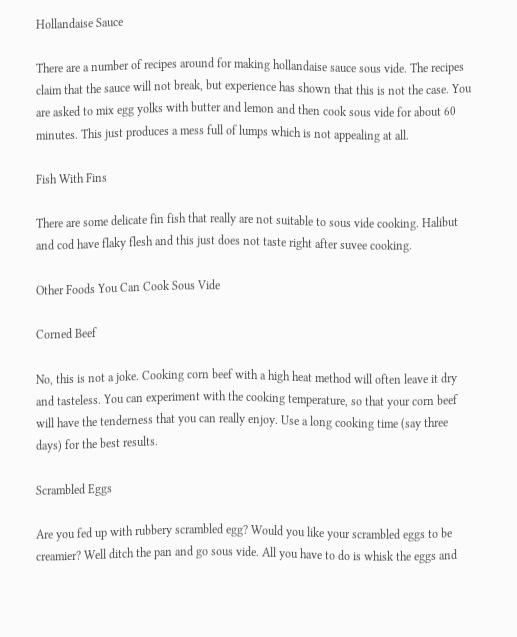Hollandaise Sauce

There are a number of recipes around for making hollandaise sauce sous vide. The recipes claim that the sauce will not break, but experience has shown that this is not the case. You are asked to mix egg yolks with butter and lemon and then cook sous vide for about 60 minutes. This just produces a mess full of lumps which is not appealing at all.

Fish With Fins

There are some delicate fin fish that really are not suitable to sous vide cooking. Halibut and cod have flaky flesh and this just does not taste right after suvee cooking.

Other Foods You Can Cook Sous Vide

Corned Beef

No, this is not a joke. Cooking corn beef with a high heat method will often leave it dry and tasteless. You can experiment with the cooking temperature, so that your corn beef will have the tenderness that you can really enjoy. Use a long cooking time (say three days) for the best results.

Scrambled Eggs

Are you fed up with rubbery scrambled egg? Would you like your scrambled eggs to be creamier? Well ditch the pan and go sous vide. All you have to do is whisk the eggs and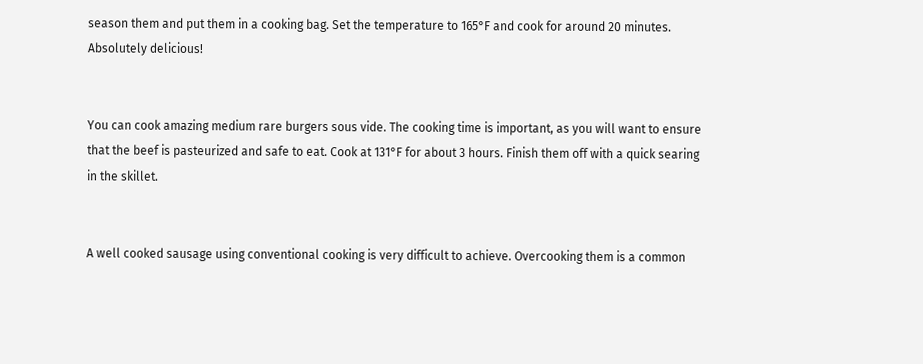season them and put them in a cooking bag. Set the temperature to 165°F and cook for around 20 minutes. Absolutely delicious!


You can cook amazing medium rare burgers sous vide. The cooking time is important, as you will want to ensure that the beef is pasteurized and safe to eat. Cook at 131°F for about 3 hours. Finish them off with a quick searing in the skillet.


A well cooked sausage using conventional cooking is very difficult to achieve. Overcooking them is a common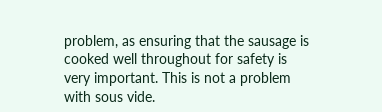problem, as ensuring that the sausage is cooked well throughout for safety is very important. This is not a problem with sous vide.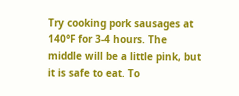Try cooking pork sausages at 140°F for 3-4 hours. The middle will be a little pink, but it is safe to eat. To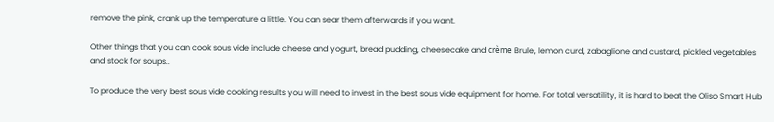remove the pink, crank up the temperature a little. You can sear them afterwards if you want.

Other things that you can cook sous vide include cheese and yogurt, bread pudding, cheesecake and crème Brule, lemon curd, zabaglione and custard, pickled vegetables and stock for soups..

To produce the very best sous vide cooking results you will need to invest in the best sous vide equipment for home. For total versatility, it is hard to beat the Oliso Smart Hub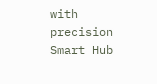with precision Smart Hub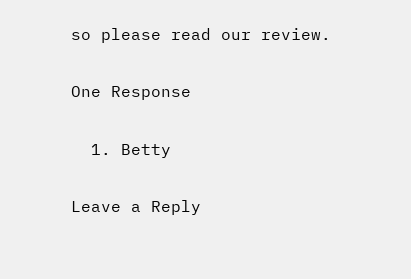so please read our review.

One Response

  1. Betty

Leave a Reply